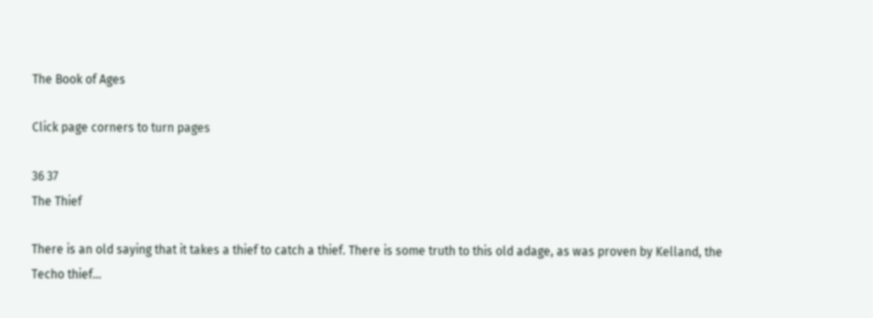The Book of Ages

Click page corners to turn pages

36 37
The Thief

There is an old saying that it takes a thief to catch a thief. There is some truth to this old adage, as was proven by Kelland, the Techo thief...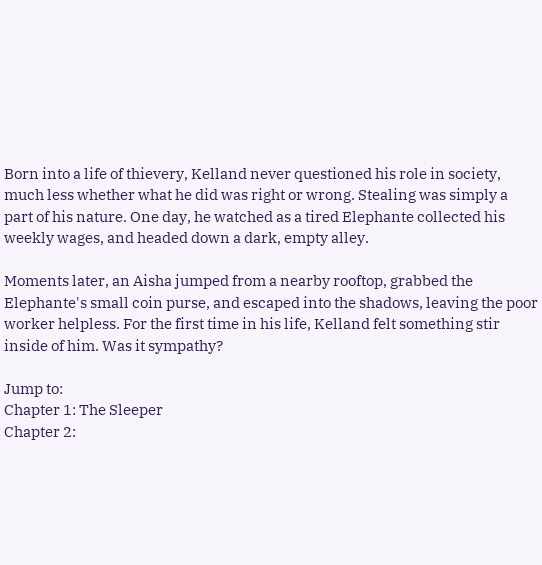Born into a life of thievery, Kelland never questioned his role in society, much less whether what he did was right or wrong. Stealing was simply a part of his nature. One day, he watched as a tired Elephante collected his weekly wages, and headed down a dark, empty alley.

Moments later, an Aisha jumped from a nearby rooftop, grabbed the Elephante's small coin purse, and escaped into the shadows, leaving the poor worker helpless. For the first time in his life, Kelland felt something stir inside of him. Was it sympathy?

Jump to:
Chapter 1: The Sleeper
Chapter 2: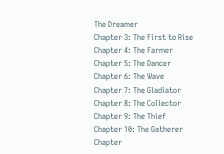The Dreamer
Chapter 3: The First to Rise
Chapter 4: The Farmer
Chapter 5: The Dancer
Chapter 6: The Wave
Chapter 7: The Gladiator
Chapter 8: The Collector
Chapter 9: The Thief
Chapter 10: The Gatherer
Chapter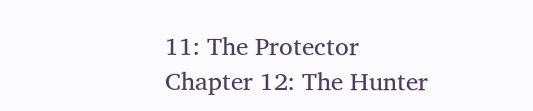11: The Protector
Chapter 12: The Hunter